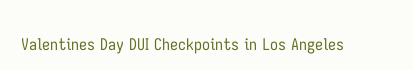Valentines Day DUI Checkpoints in Los Angeles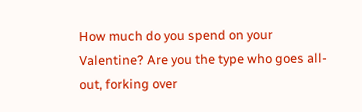How much do you spend on your Valentine? Are you the type who goes all-out, forking over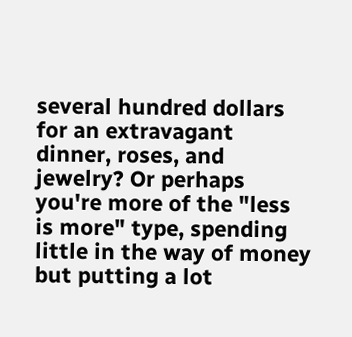several hundred dollars for an extravagant dinner, roses, and jewelry? Or perhaps you're more of the "less is more" type, spending little in the way of money but putting a lot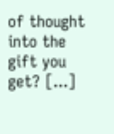of thought into the gift you get? [...]